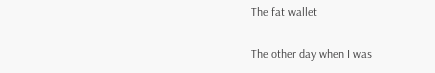The fat wallet

The other day when I was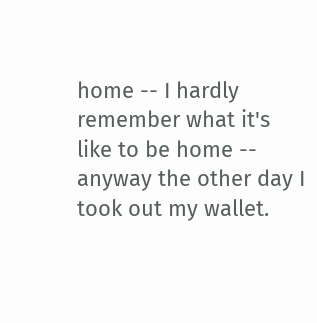home -- I hardly remember what it's like to be home -- anyway the other day I took out my wallet.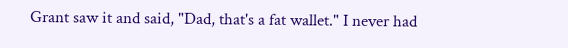Grant saw it and said, "Dad, that's a fat wallet." I never had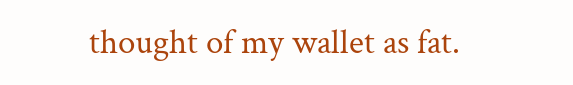thought of my wallet as fat.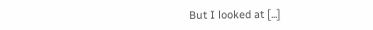But I looked at [...]